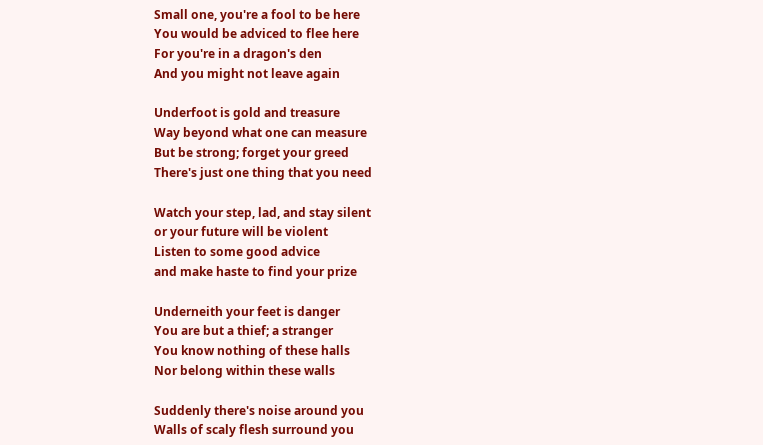Small one, you're a fool to be here
You would be adviced to flee here
For you're in a dragon's den
And you might not leave again

Underfoot is gold and treasure
Way beyond what one can measure
But be strong; forget your greed
There's just one thing that you need

Watch your step, lad, and stay silent
or your future will be violent
Listen to some good advice
and make haste to find your prize

Underneith your feet is danger
You are but a thief; a stranger
You know nothing of these halls
Nor belong within these walls

Suddenly there's noise around you
Walls of scaly flesh surround you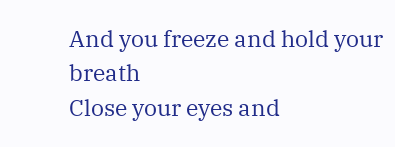And you freeze and hold your breath
Close your eyes and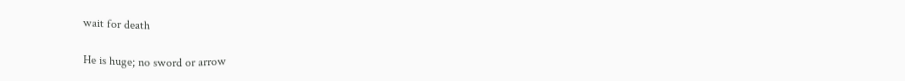wait for death

He is huge; no sword or arrow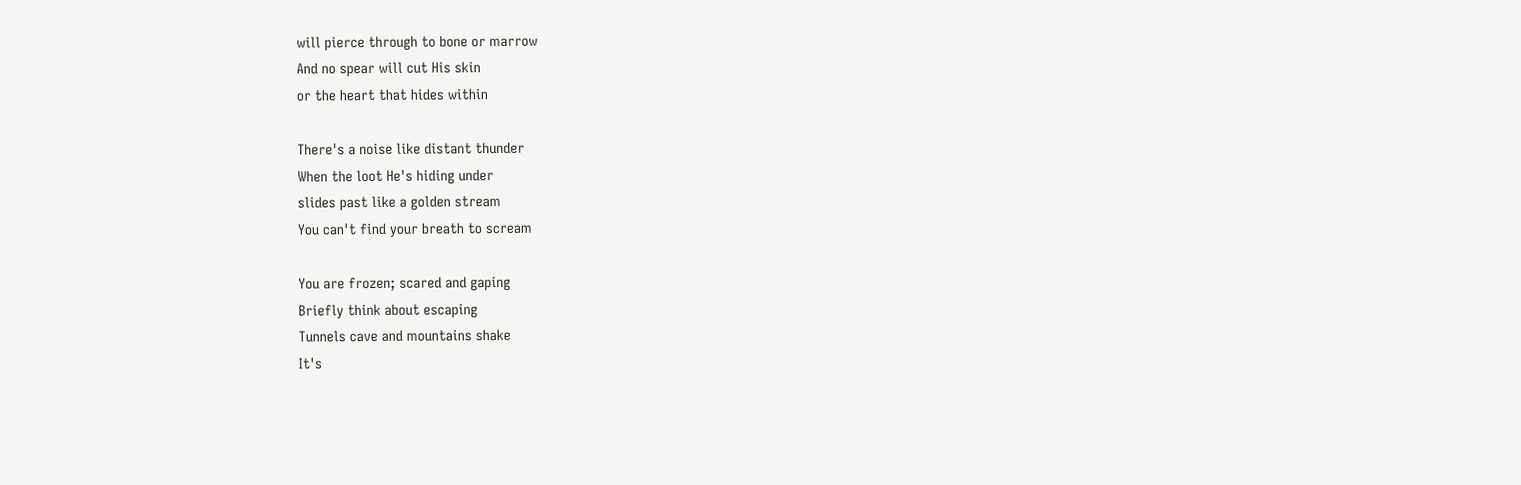will pierce through to bone or marrow
And no spear will cut His skin
or the heart that hides within

There's a noise like distant thunder
When the loot He's hiding under
slides past like a golden stream
You can't find your breath to scream

You are frozen; scared and gaping
Briefly think about escaping
Tunnels cave and mountains shake
It's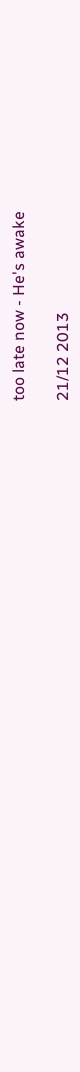too late now - He's awake

21/12 2013